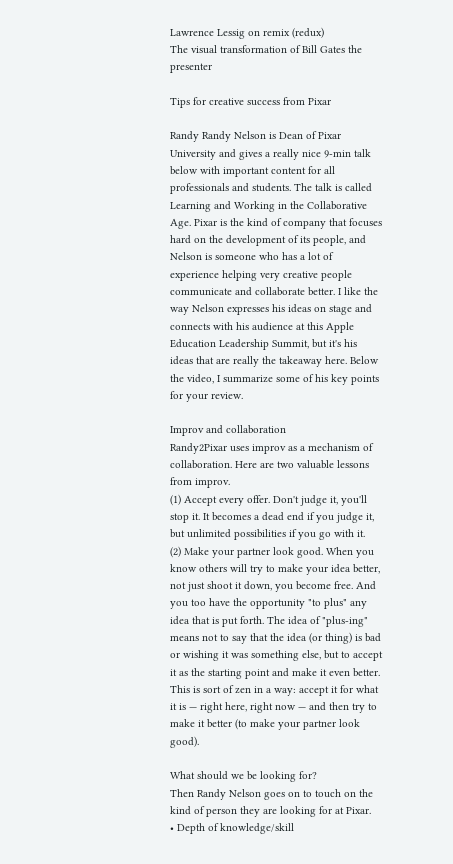Lawrence Lessig on remix (redux)
The visual transformation of Bill Gates the presenter

Tips for creative success from Pixar

Randy Randy Nelson is Dean of Pixar University and gives a really nice 9-min talk below with important content for all professionals and students. The talk is called Learning and Working in the Collaborative Age. Pixar is the kind of company that focuses hard on the development of its people, and Nelson is someone who has a lot of experience helping very creative people communicate and collaborate better. I like the way Nelson expresses his ideas on stage and connects with his audience at this Apple Education Leadership Summit, but it's his ideas that are really the takeaway here. Below the video, I summarize some of his key points for your review.

Improv and collaboration
Randy2Pixar uses improv as a mechanism of collaboration. Here are two valuable lessons from improv.
(1) Accept every offer. Don't judge it, you'll stop it. It becomes a dead end if you judge it, but unlimited possibilities if you go with it.
(2) Make your partner look good. When you know others will try to make your idea better, not just shoot it down, you become free. And you too have the opportunity "to plus" any idea that is put forth. The idea of "plus-ing" means not to say that the idea (or thing) is bad or wishing it was something else, but to accept it as the starting point and make it even better. This is sort of zen in a way: accept it for what it is — right here, right now — and then try to make it better (to make your partner look good).

What should we be looking for?
Then Randy Nelson goes on to touch on the kind of person they are looking for at Pixar.
• Depth of knowledge/skill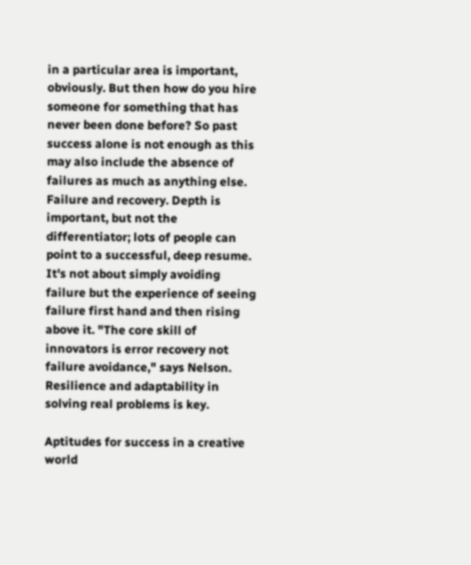in a particular area is important, obviously. But then how do you hire someone for something that has never been done before? So past success alone is not enough as this may also include the absence of failures as much as anything else.
Failure and recovery. Depth is important, but not the differentiator; lots of people can point to a successful, deep resume. It's not about simply avoiding failure but the experience of seeing failure first hand and then rising above it. "The core skill of innovators is error recovery not failure avoidance," says Nelson. Resilience and adaptability in solving real problems is key.

Aptitudes for success in a creative world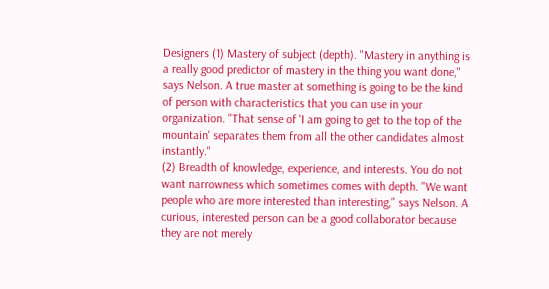Designers (1) Mastery of subject (depth). "Mastery in anything is a really good predictor of mastery in the thing you want done," says Nelson. A true master at something is going to be the kind of person with characteristics that you can use in your organization. "That sense of 'I am going to get to the top of the mountain' separates them from all the other candidates almost instantly."
(2) Breadth of knowledge, experience, and interests. You do not want narrowness which sometimes comes with depth. "We want people who are more interested than interesting," says Nelson. A curious, interested person can be a good collaborator because they are not merely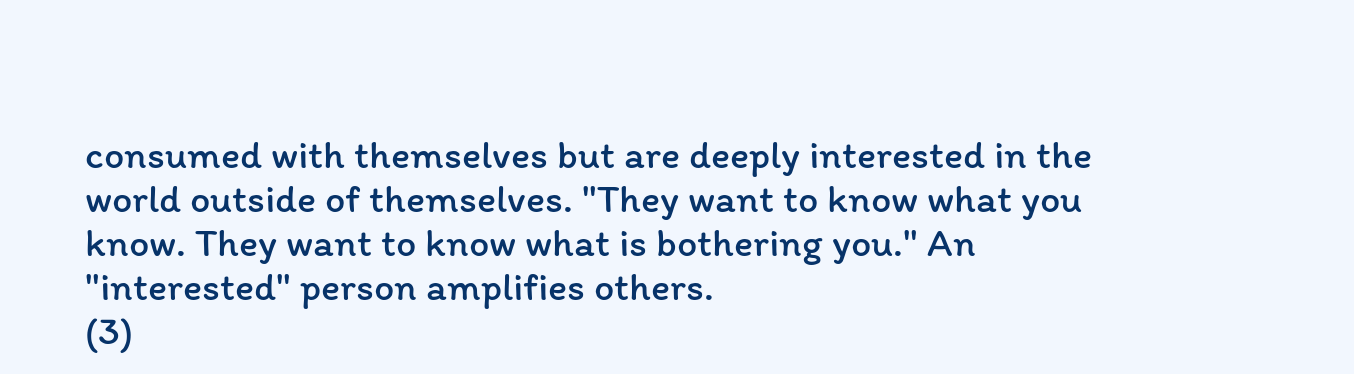consumed with themselves but are deeply interested in the world outside of themselves. "They want to know what you know. They want to know what is bothering you." An "interested" person amplifies others.
(3)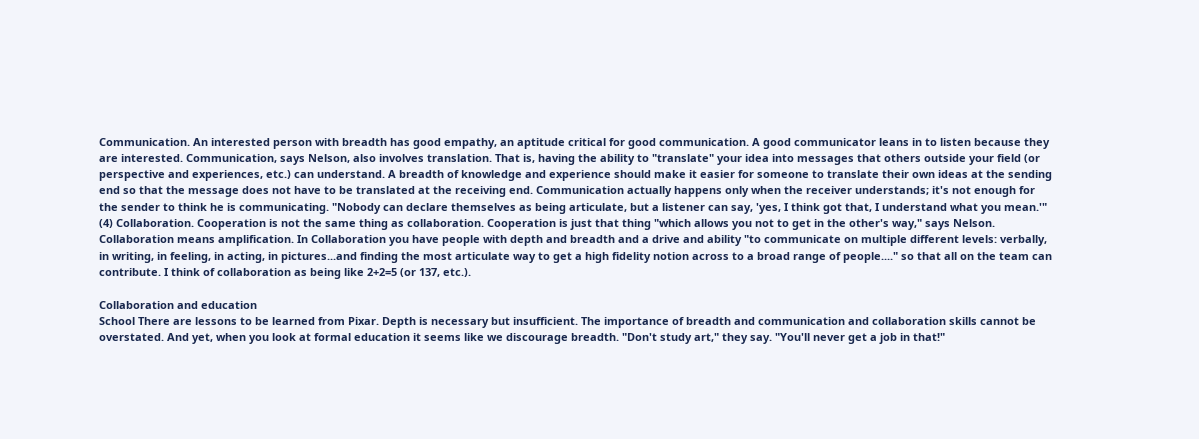Communication. An interested person with breadth has good empathy, an aptitude critical for good communication. A good communicator leans in to listen because they are interested. Communication, says Nelson, also involves translation. That is, having the ability to "translate" your idea into messages that others outside your field (or perspective and experiences, etc.) can understand. A breadth of knowledge and experience should make it easier for someone to translate their own ideas at the sending end so that the message does not have to be translated at the receiving end. Communication actually happens only when the receiver understands; it's not enough for the sender to think he is communicating. "Nobody can declare themselves as being articulate, but a listener can say, 'yes, I think got that, I understand what you mean.'"
(4) Collaboration. Cooperation is not the same thing as collaboration. Cooperation is just that thing "which allows you not to get in the other's way," says Nelson. Collaboration means amplification. In Collaboration you have people with depth and breadth and a drive and ability "to communicate on multiple different levels: verbally, in writing, in feeling, in acting, in pictures...and finding the most articulate way to get a high fidelity notion across to a broad range of people...." so that all on the team can contribute. I think of collaboration as being like 2+2=5 (or 137, etc.).

Collaboration and education
School There are lessons to be learned from Pixar. Depth is necessary but insufficient. The importance of breadth and communication and collaboration skills cannot be overstated. And yet, when you look at formal education it seems like we discourage breadth. "Don't study art," they say. "You'll never get a job in that!"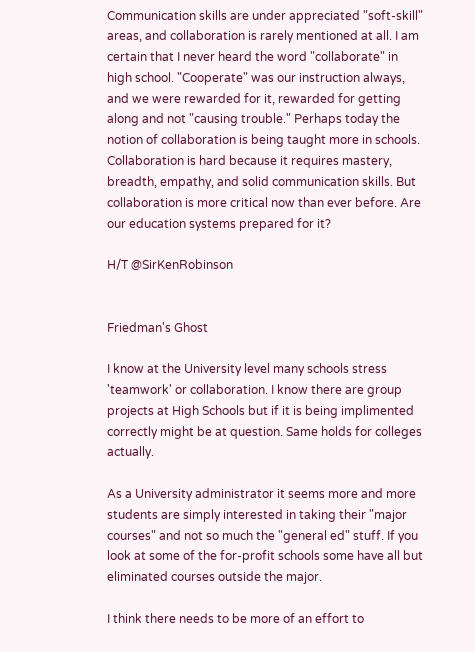Communication skills are under appreciated "soft-skill" areas, and collaboration is rarely mentioned at all. I am certain that I never heard the word "collaborate" in high school. "Cooperate" was our instruction always, and we were rewarded for it, rewarded for getting along and not "causing trouble." Perhaps today the notion of collaboration is being taught more in schools. Collaboration is hard because it requires mastery, breadth, empathy, and solid communication skills. But collaboration is more critical now than ever before. Are our education systems prepared for it?

H/T @SirKenRobinson


Friedman's Ghost

I know at the University level many schools stress 'teamwork' or collaboration. I know there are group projects at High Schools but if it is being implimented correctly might be at question. Same holds for colleges actually.

As a University administrator it seems more and more students are simply interested in taking their "major courses" and not so much the "general ed" stuff. If you look at some of the for-profit schools some have all but eliminated courses outside the major.

I think there needs to be more of an effort to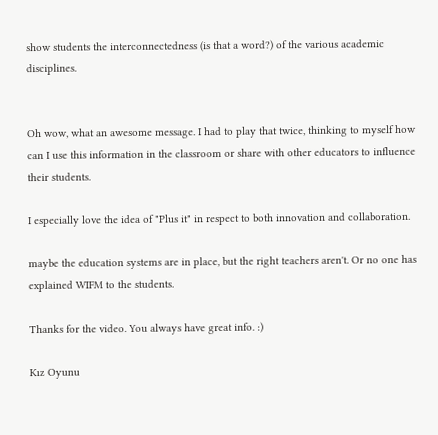show students the interconnectedness (is that a word?) of the various academic disciplines.


Oh wow, what an awesome message. I had to play that twice, thinking to myself how can I use this information in the classroom or share with other educators to influence their students.

I especially love the idea of "Plus it" in respect to both innovation and collaboration.

maybe the education systems are in place, but the right teachers aren't. Or no one has explained WIFM to the students.

Thanks for the video. You always have great info. :)

Kız Oyunu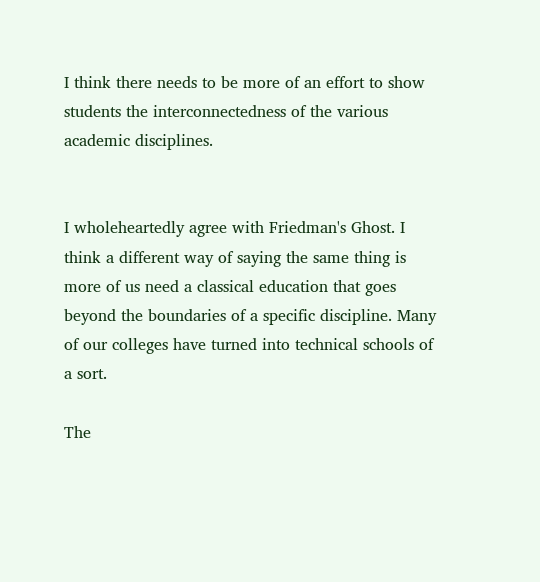I think there needs to be more of an effort to show students the interconnectedness of the various academic disciplines.


I wholeheartedly agree with Friedman's Ghost. I think a different way of saying the same thing is more of us need a classical education that goes beyond the boundaries of a specific discipline. Many of our colleges have turned into technical schools of a sort.

The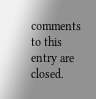comments to this entry are closed.